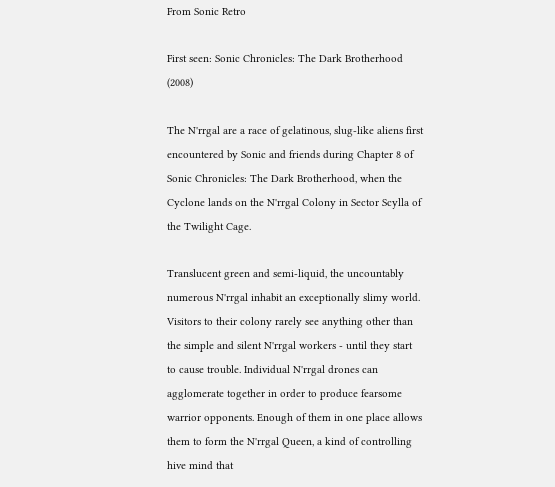From Sonic Retro

First seen: Sonic Chronicles: The Dark Brotherhood (2008)

The N'rrgal are a race of gelatinous, slug-like aliens first encountered by Sonic and friends during Chapter 8 of Sonic Chronicles: The Dark Brotherhood, when the Cyclone lands on the N'rrgal Colony in Sector Scylla of the Twilight Cage.

Translucent green and semi-liquid, the uncountably numerous N'rrgal inhabit an exceptionally slimy world. Visitors to their colony rarely see anything other than the simple and silent N'rrgal workers - until they start to cause trouble. Individual N'rrgal drones can agglomerate together in order to produce fearsome warrior opponents. Enough of them in one place allows them to form the N'rrgal Queen, a kind of controlling hive mind that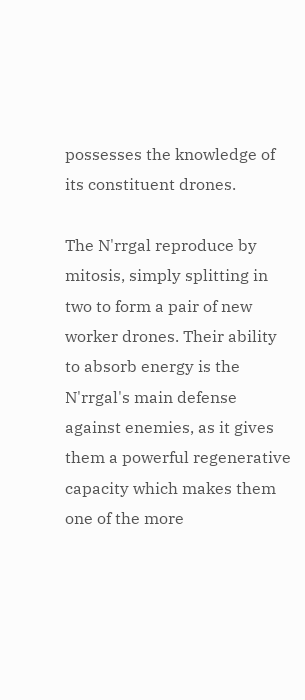possesses the knowledge of its constituent drones.

The N'rrgal reproduce by mitosis, simply splitting in two to form a pair of new worker drones. Their ability to absorb energy is the N'rrgal's main defense against enemies, as it gives them a powerful regenerative capacity which makes them one of the more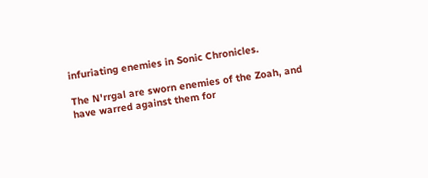infuriating enemies in Sonic Chronicles.

The N'rrgal are sworn enemies of the Zoah, and have warred against them for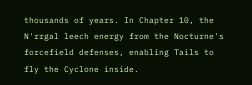thousands of years. In Chapter 10, the N'rrgal leech energy from the Nocturne's forcefield defenses, enabling Tails to fly the Cyclone inside.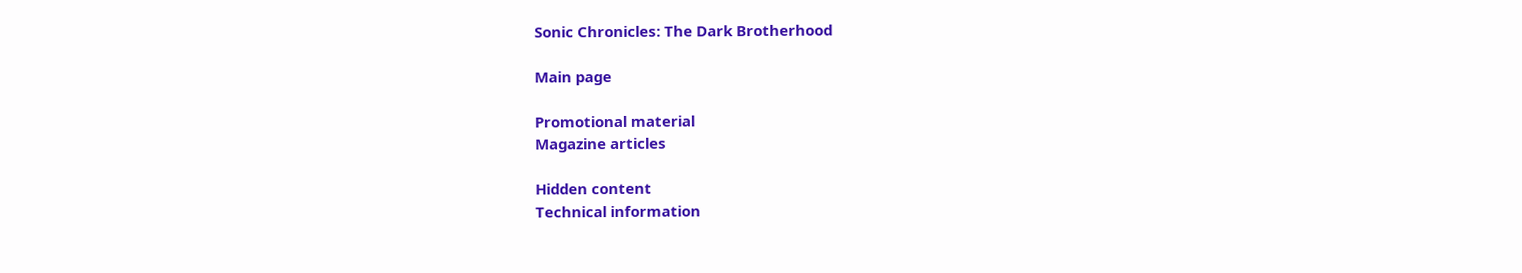Sonic Chronicles: The Dark Brotherhood

Main page

Promotional material
Magazine articles

Hidden content
Technical information